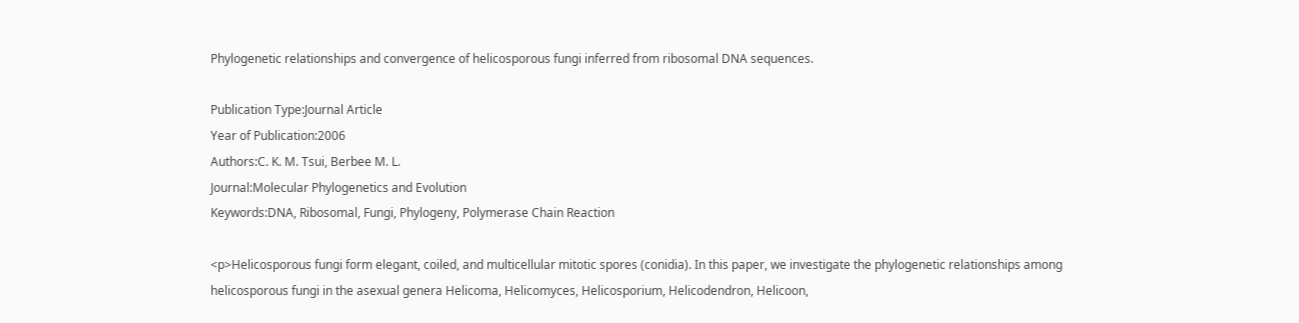Phylogenetic relationships and convergence of helicosporous fungi inferred from ribosomal DNA sequences.

Publication Type:Journal Article
Year of Publication:2006
Authors:C. K. M. Tsui, Berbee M. L.
Journal:Molecular Phylogenetics and Evolution
Keywords:DNA, Ribosomal, Fungi, Phylogeny, Polymerase Chain Reaction

<p>Helicosporous fungi form elegant, coiled, and multicellular mitotic spores (conidia). In this paper, we investigate the phylogenetic relationships among helicosporous fungi in the asexual genera Helicoma, Helicomyces, Helicosporium, Helicodendron, Helicoon,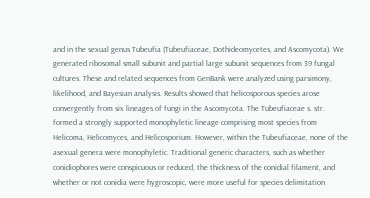and in the sexual genus Tubeufia (Tubeufiaceae, Dothideomycetes, and Ascomycota). We generated ribosomal small subunit and partial large subunit sequences from 39 fungal cultures. These and related sequences from GenBank were analyzed using parsimony, likelihood, and Bayesian analysis. Results showed that helicosporous species arose convergently from six lineages of fungi in the Ascomycota. The Tubeufiaceae s. str. formed a strongly supported monophyletic lineage comprising most species from Helicoma, Helicomyces, and Helicosporium. However, within the Tubeufiaceae, none of the asexual genera were monophyletic. Traditional generic characters, such as whether conidiophores were conspicuous or reduced, the thickness of the conidial filament, and whether or not conidia were hygroscopic, were more useful for species delimitation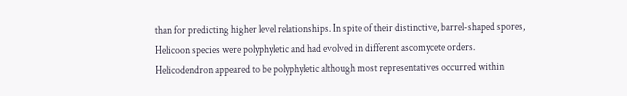than for predicting higher level relationships. In spite of their distinctive, barrel-shaped spores, Helicoon species were polyphyletic and had evolved in different ascomycete orders. Helicodendron appeared to be polyphyletic although most representatives occurred within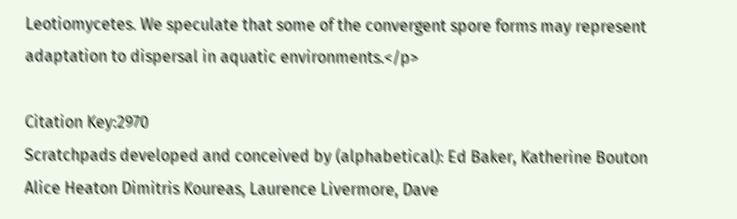Leotiomycetes. We speculate that some of the convergent spore forms may represent adaptation to dispersal in aquatic environments.</p>

Citation Key:2970
Scratchpads developed and conceived by (alphabetical): Ed Baker, Katherine Bouton Alice Heaton Dimitris Koureas, Laurence Livermore, Dave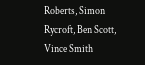Roberts, Simon Rycroft, Ben Scott, Vince Smith